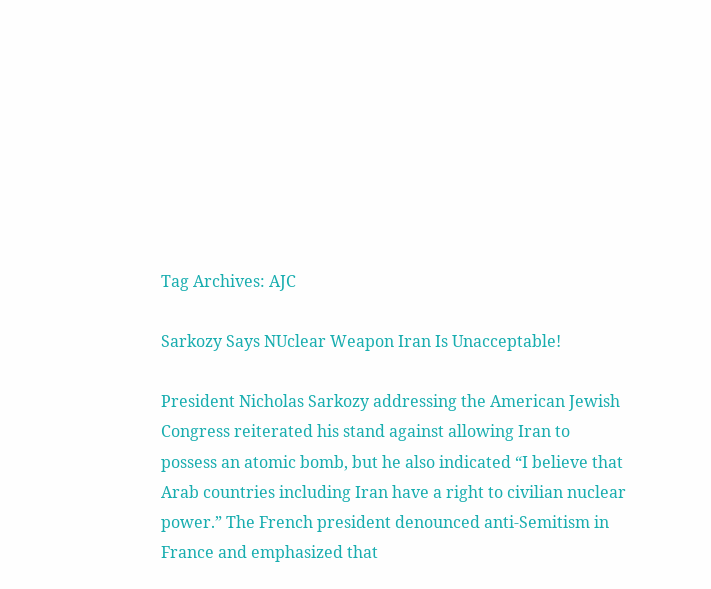Tag Archives: AJC

Sarkozy Says NUclear Weapon Iran Is Unacceptable!

President Nicholas Sarkozy addressing the American Jewish Congress reiterated his stand against allowing Iran to possess an atomic bomb, but he also indicated “I believe that Arab countries including Iran have a right to civilian nuclear power.” The French president denounced anti-Semitism in France and emphasized that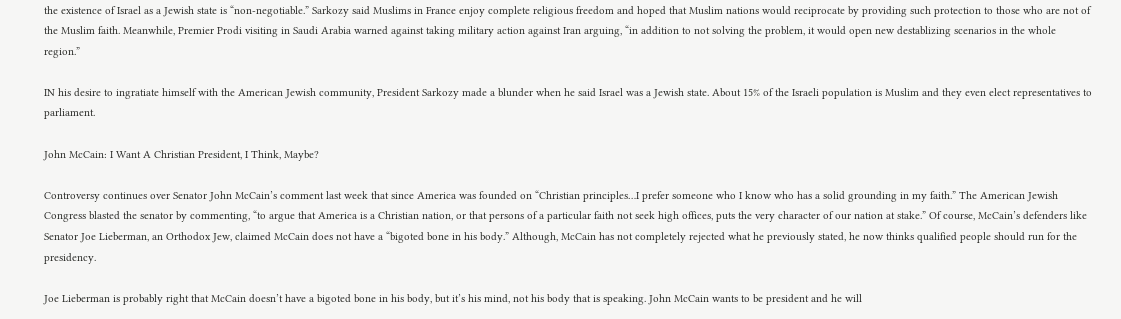the existence of Israel as a Jewish state is “non-negotiable.” Sarkozy said Muslims in France enjoy complete religious freedom and hoped that Muslim nations would reciprocate by providing such protection to those who are not of the Muslim faith. Meanwhile, Premier Prodi visiting in Saudi Arabia warned against taking military action against Iran arguing, “in addition to not solving the problem, it would open new destablizing scenarios in the whole region.”

IN his desire to ingratiate himself with the American Jewish community, President Sarkozy made a blunder when he said Israel was a Jewish state. About 15% of the Israeli population is Muslim and they even elect representatives to parliament.

John McCain: I Want A Christian President, I Think, Maybe?

Controversy continues over Senator John McCain’s comment last week that since America was founded on “Christian principles…I prefer someone who I know who has a solid grounding in my faith.” The American Jewish Congress blasted the senator by commenting, “to argue that America is a Christian nation, or that persons of a particular faith not seek high offices, puts the very character of our nation at stake.” Of course, McCain’s defenders like Senator Joe Lieberman, an Orthodox Jew, claimed McCain does not have a “bigoted bone in his body.” Although, McCain has not completely rejected what he previously stated, he now thinks qualified people should run for the presidency.

Joe Lieberman is probably right that McCain doesn’t have a bigoted bone in his body, but it’s his mind, not his body that is speaking. John McCain wants to be president and he will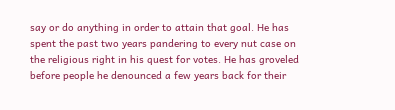say or do anything in order to attain that goal. He has spent the past two years pandering to every nut case on the religious right in his quest for votes. He has groveled before people he denounced a few years back for their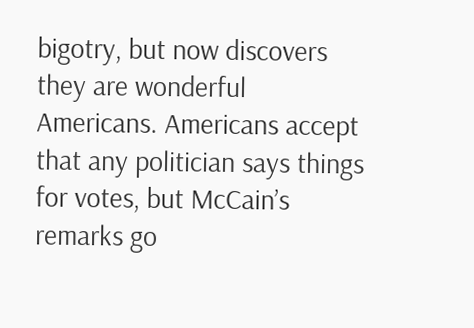bigotry, but now discovers they are wonderful Americans. Americans accept that any politician says things for votes, but McCain’s remarks go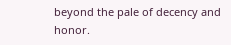beyond the pale of decency and honor.